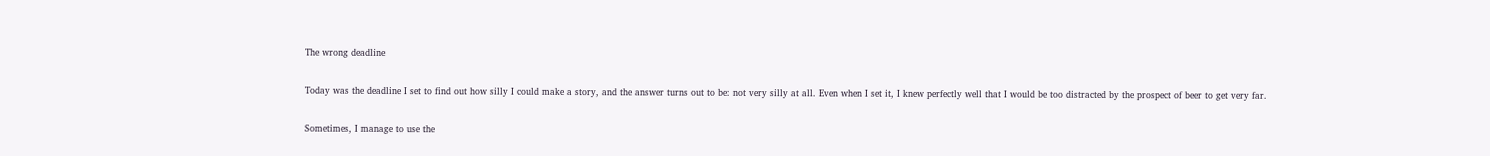The wrong deadline

Today was the deadline I set to find out how silly I could make a story, and the answer turns out to be: not very silly at all. Even when I set it, I knew perfectly well that I would be too distracted by the prospect of beer to get very far.

Sometimes, I manage to use the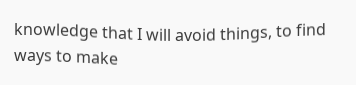knowledge that I will avoid things, to find ways to make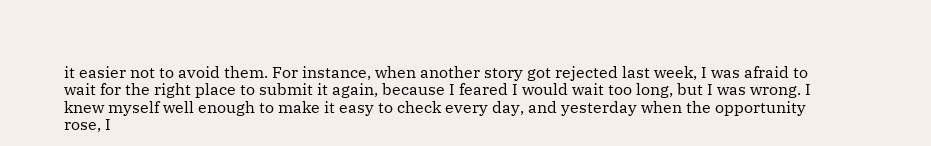it easier not to avoid them. For instance, when another story got rejected last week, I was afraid to wait for the right place to submit it again, because I feared I would wait too long, but I was wrong. I knew myself well enough to make it easy to check every day, and yesterday when the opportunity rose, I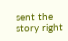sent the story right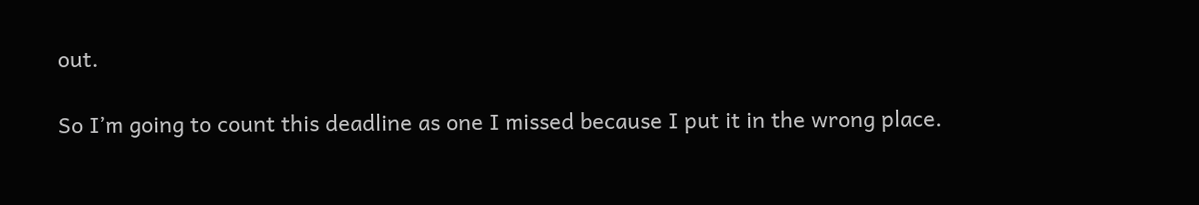out.

So I’m going to count this deadline as one I missed because I put it in the wrong place.